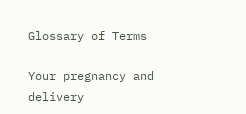Glossary of Terms

Your pregnancy and delivery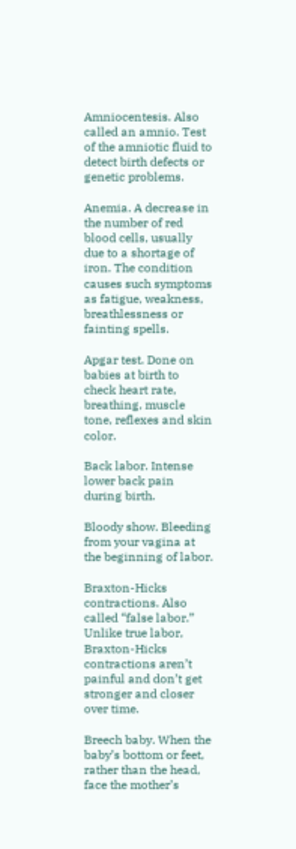Amniocentesis. Also called an amnio. Test of the amniotic fluid to detect birth defects or genetic problems.

Anemia. A decrease in the number of red blood cells, usually due to a shortage of iron. The condition causes such symptoms as fatigue, weakness, breathlessness or fainting spells.

Apgar test. Done on babies at birth to check heart rate, breathing, muscle tone, reflexes and skin color.

Back labor. Intense lower back pain during birth.

Bloody show. Bleeding from your vagina at the beginning of labor.

Braxton-Hicks contractions. Also called “false labor.” Unlike true labor, Braxton-Hicks contractions aren’t painful and don’t get stronger and closer over time.

Breech baby. When the baby’s bottom or feet, rather than the head, face the mother’s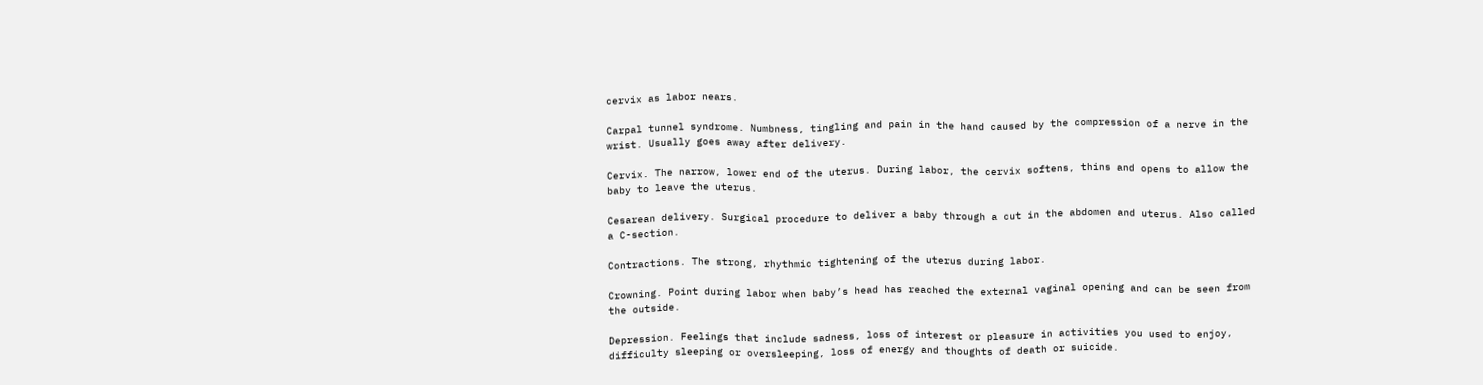cervix as labor nears.

Carpal tunnel syndrome. Numbness, tingling and pain in the hand caused by the compression of a nerve in the wrist. Usually goes away after delivery.

Cervix. The narrow, lower end of the uterus. During labor, the cervix softens, thins and opens to allow the baby to leave the uterus.

Cesarean delivery. Surgical procedure to deliver a baby through a cut in the abdomen and uterus. Also called a C-section.

Contractions. The strong, rhythmic tightening of the uterus during labor.

Crowning. Point during labor when baby’s head has reached the external vaginal opening and can be seen from the outside.

Depression. Feelings that include sadness, loss of interest or pleasure in activities you used to enjoy, difficulty sleeping or oversleeping, loss of energy and thoughts of death or suicide.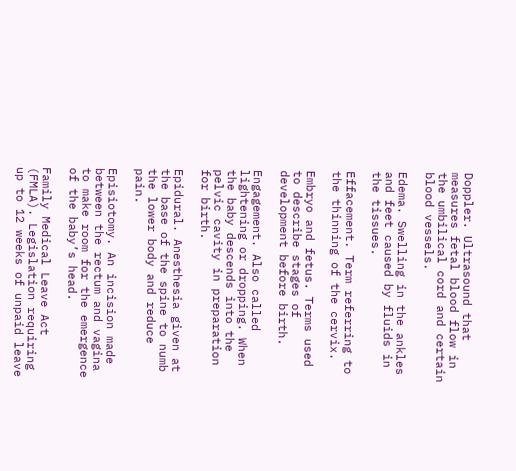Doppler. Ultrasound that measures fetal blood flow in the umbilical cord and certain blood vessels.

Edema. Swelling in the ankles and feet caused by fluids in the tissues.

Effacement. Term referring to the thinning of the cervix.

Embryo and fetus. Terms used to describe stages of development before birth.

Engagement. Also called lightening or dropping. When the baby descends into the pelvic cavity in preparation for birth.

Epidural. Anesthesia given at the base of the spine to numb the lower body and reduce pain.

Episiotomy. An incision made between the rectum and vagina to make room for the emergence of the baby’s head.

Family Medical Leave Act (FMLA). Legislation requiring up to 12 weeks of unpaid leave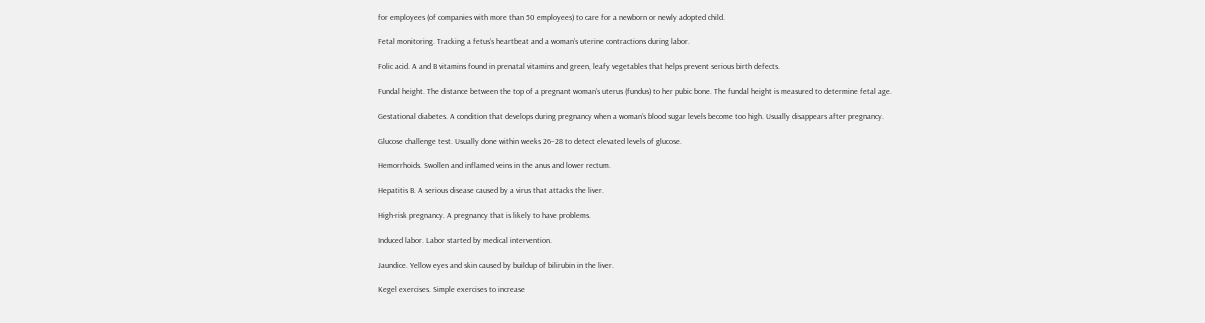for employees (of companies with more than 50 employees) to care for a newborn or newly adopted child.

Fetal monitoring. Tracking a fetus’s heartbeat and a woman’s uterine contractions during labor.

Folic acid. A and B vitamins found in prenatal vitamins and green, leafy vegetables that helps prevent serious birth defects.

Fundal height. The distance between the top of a pregnant woman’s uterus (fundus) to her pubic bone. The fundal height is measured to determine fetal age.

Gestational diabetes. A condition that develops during pregnancy when a woman’s blood sugar levels become too high. Usually disappears after pregnancy.

Glucose challenge test. Usually done within weeks 26–28 to detect elevated levels of glucose.

Hemorrhoids. Swollen and inflamed veins in the anus and lower rectum.

Hepatitis B. A serious disease caused by a virus that attacks the liver.

High-risk pregnancy. A pregnancy that is likely to have problems.

Induced labor. Labor started by medical intervention.

Jaundice. Yellow eyes and skin caused by buildup of bilirubin in the liver.

Kegel exercises. Simple exercises to increase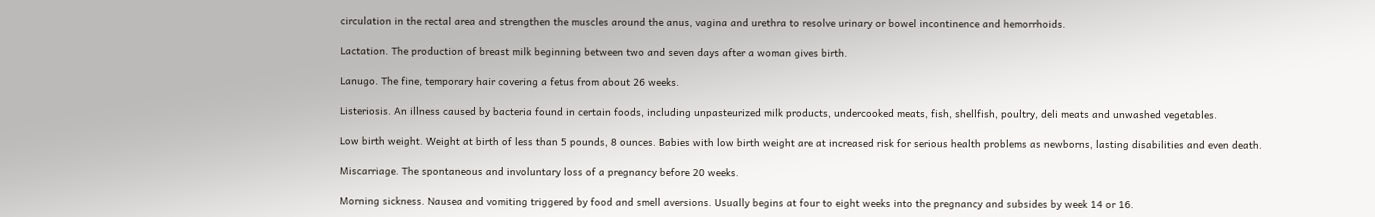circulation in the rectal area and strengthen the muscles around the anus, vagina and urethra to resolve urinary or bowel incontinence and hemorrhoids.

Lactation. The production of breast milk beginning between two and seven days after a woman gives birth.

Lanugo. The fine, temporary hair covering a fetus from about 26 weeks.

Listeriosis. An illness caused by bacteria found in certain foods, including unpasteurized milk products, undercooked meats, fish, shellfish, poultry, deli meats and unwashed vegetables.

Low birth weight. Weight at birth of less than 5 pounds, 8 ounces. Babies with low birth weight are at increased risk for serious health problems as newborns, lasting disabilities and even death.

Miscarriage. The spontaneous and involuntary loss of a pregnancy before 20 weeks.

Morning sickness. Nausea and vomiting triggered by food and smell aversions. Usually begins at four to eight weeks into the pregnancy and subsides by week 14 or 16.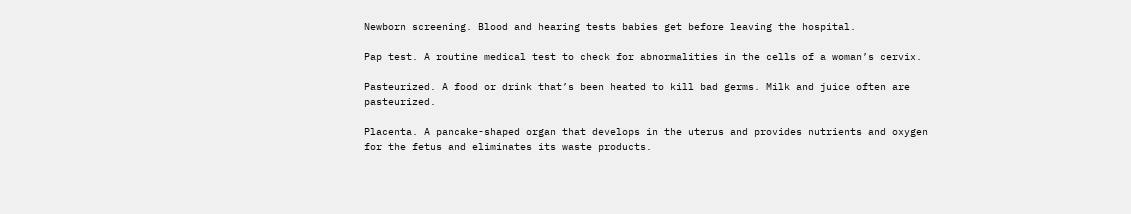Newborn screening. Blood and hearing tests babies get before leaving the hospital.

Pap test. A routine medical test to check for abnormalities in the cells of a woman’s cervix.

Pasteurized. A food or drink that’s been heated to kill bad germs. Milk and juice often are pasteurized.

Placenta. A pancake-shaped organ that develops in the uterus and provides nutrients and oxygen for the fetus and eliminates its waste products.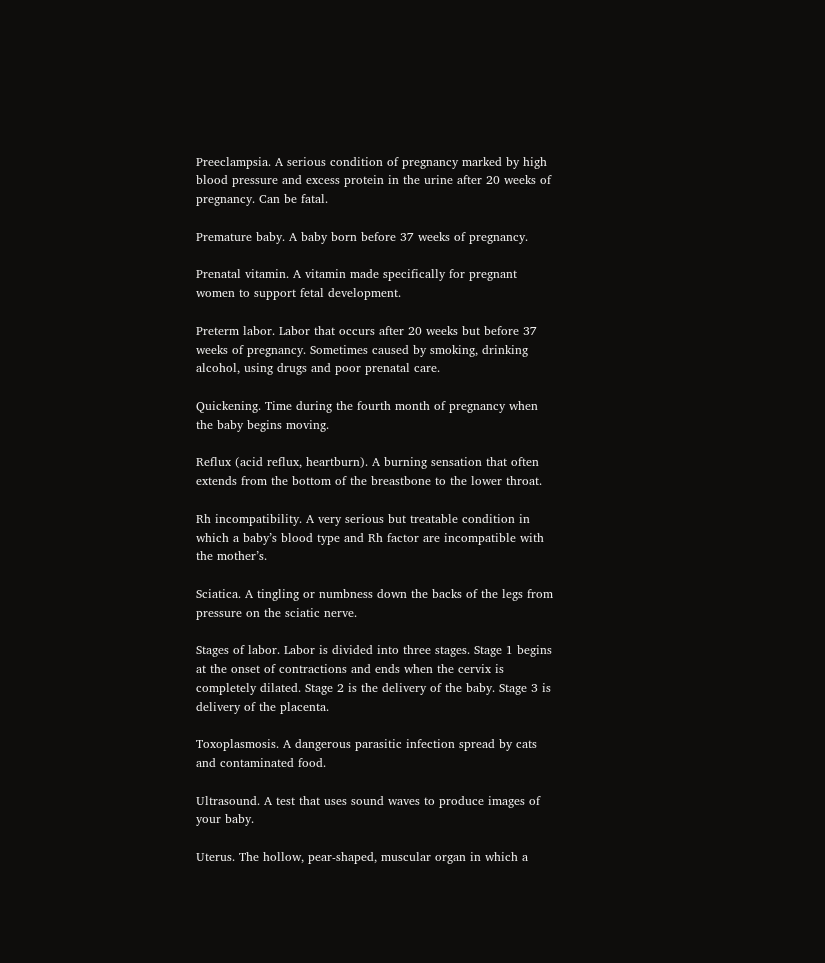Preeclampsia. A serious condition of pregnancy marked by high blood pressure and excess protein in the urine after 20 weeks of pregnancy. Can be fatal.

Premature baby. A baby born before 37 weeks of pregnancy.

Prenatal vitamin. A vitamin made specifically for pregnant women to support fetal development.

Preterm labor. Labor that occurs after 20 weeks but before 37 weeks of pregnancy. Sometimes caused by smoking, drinking alcohol, using drugs and poor prenatal care.

Quickening. Time during the fourth month of pregnancy when the baby begins moving.

Reflux (acid reflux, heartburn). A burning sensation that often extends from the bottom of the breastbone to the lower throat.

Rh incompatibility. A very serious but treatable condition in which a baby’s blood type and Rh factor are incompatible with the mother’s.

Sciatica. A tingling or numbness down the backs of the legs from pressure on the sciatic nerve.

Stages of labor. Labor is divided into three stages. Stage 1 begins at the onset of contractions and ends when the cervix is completely dilated. Stage 2 is the delivery of the baby. Stage 3 is delivery of the placenta.

Toxoplasmosis. A dangerous parasitic infection spread by cats and contaminated food.

Ultrasound. A test that uses sound waves to produce images of your baby.

Uterus. The hollow, pear-shaped, muscular organ in which a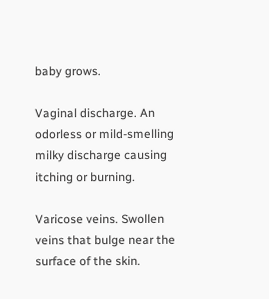baby grows.

Vaginal discharge. An odorless or mild-smelling milky discharge causing itching or burning.

Varicose veins. Swollen veins that bulge near the surface of the skin.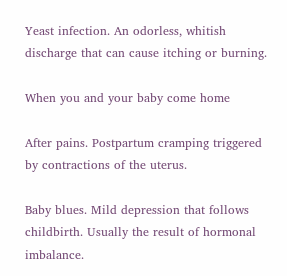Yeast infection. An odorless, whitish discharge that can cause itching or burning.

When you and your baby come home

After pains. Postpartum cramping triggered by contractions of the uterus.

Baby blues. Mild depression that follows childbirth. Usually the result of hormonal imbalance.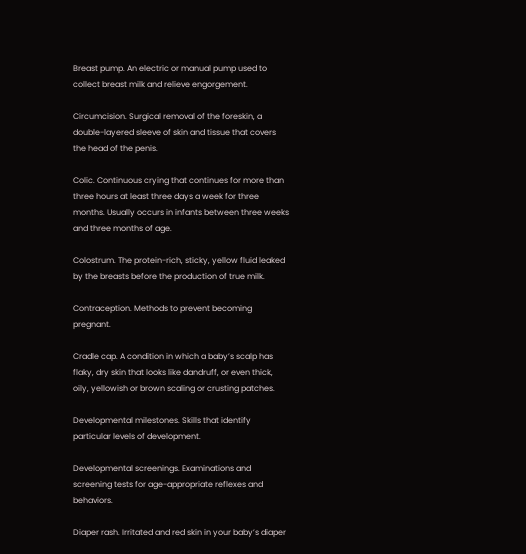Breast pump. An electric or manual pump used to collect breast milk and relieve engorgement.

Circumcision. Surgical removal of the foreskin, a double-layered sleeve of skin and tissue that covers the head of the penis.

Colic. Continuous crying that continues for more than three hours at least three days a week for three months. Usually occurs in infants between three weeks and three months of age.

Colostrum. The protein-rich, sticky, yellow fluid leaked by the breasts before the production of true milk.

Contraception. Methods to prevent becoming pregnant.

Cradle cap. A condition in which a baby’s scalp has flaky, dry skin that looks like dandruff, or even thick, oily, yellowish or brown scaling or crusting patches.

Developmental milestones. Skills that identify particular levels of development.

Developmental screenings. Examinations and screening tests for age-appropriate reflexes and behaviors.

Diaper rash. Irritated and red skin in your baby’s diaper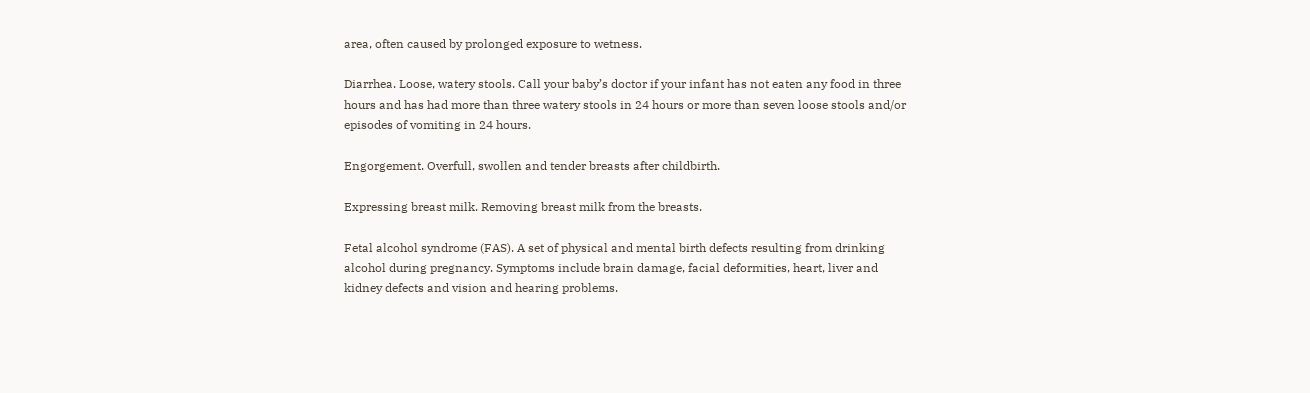area, often caused by prolonged exposure to wetness.

Diarrhea. Loose, watery stools. Call your baby’s doctor if your infant has not eaten any food in three hours and has had more than three watery stools in 24 hours or more than seven loose stools and/or episodes of vomiting in 24 hours.

Engorgement. Overfull, swollen and tender breasts after childbirth.

Expressing breast milk. Removing breast milk from the breasts.

Fetal alcohol syndrome (FAS). A set of physical and mental birth defects resulting from drinking alcohol during pregnancy. Symptoms include brain damage, facial deformities, heart, liver and kidney defects and vision and hearing problems.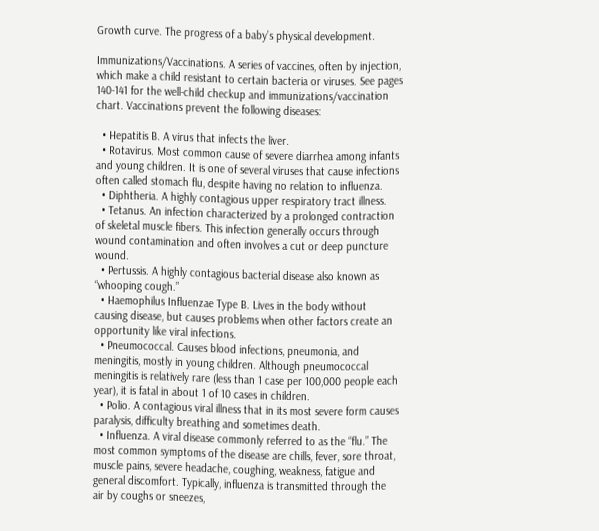Growth curve. The progress of a baby’s physical development.

Immunizations/Vaccinations. A series of vaccines, often by injection, which make a child resistant to certain bacteria or viruses. See pages 140-141 for the well-child checkup and immunizations/vaccination chart. Vaccinations prevent the following diseases:

  • Hepatitis B. A virus that infects the liver.
  • Rotavirus. Most common cause of severe diarrhea among infants and young children. It is one of several viruses that cause infections often called stomach flu, despite having no relation to influenza.
  • Diphtheria. A highly contagious upper respiratory tract illness.
  • Tetanus. An infection characterized by a prolonged contraction of skeletal muscle fibers. This infection generally occurs through wound contamination and often involves a cut or deep puncture wound.
  • Pertussis. A highly contagious bacterial disease also known as “whooping cough.”
  • Haemophilus Influenzae Type B. Lives in the body without causing disease, but causes problems when other factors create an opportunity like viral infections.
  • Pneumococcal. Causes blood infections, pneumonia, and meningitis, mostly in young children. Although pneumococcal meningitis is relatively rare (less than 1 case per 100,000 people each year), it is fatal in about 1 of 10 cases in children.
  • Polio. A contagious viral illness that in its most severe form causes paralysis, difficulty breathing and sometimes death.
  • Influenza. A viral disease commonly referred to as the “flu.” The most common symptoms of the disease are chills, fever, sore throat, muscle pains, severe headache, coughing, weakness, fatigue and general discomfort. Typically, influenza is transmitted through the air by coughs or sneezes,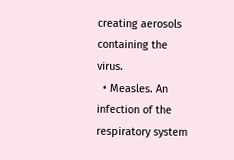creating aerosols containing the virus.
  • Measles. An infection of the respiratory system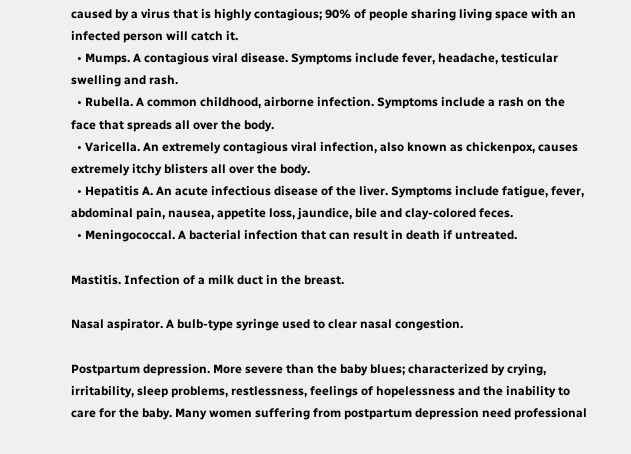caused by a virus that is highly contagious; 90% of people sharing living space with an infected person will catch it.
  • Mumps. A contagious viral disease. Symptoms include fever, headache, testicular swelling and rash.
  • Rubella. A common childhood, airborne infection. Symptoms include a rash on the face that spreads all over the body.
  • Varicella. An extremely contagious viral infection, also known as chickenpox, causes extremely itchy blisters all over the body.
  • Hepatitis A. An acute infectious disease of the liver. Symptoms include fatigue, fever, abdominal pain, nausea, appetite loss, jaundice, bile and clay-colored feces.
  • Meningococcal. A bacterial infection that can result in death if untreated.

Mastitis. Infection of a milk duct in the breast.

Nasal aspirator. A bulb-type syringe used to clear nasal congestion.

Postpartum depression. More severe than the baby blues; characterized by crying, irritability, sleep problems, restlessness, feelings of hopelessness and the inability to care for the baby. Many women suffering from postpartum depression need professional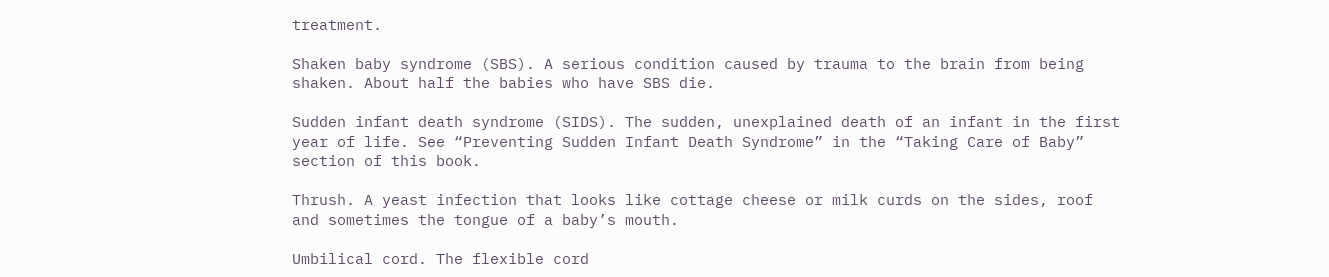treatment.

Shaken baby syndrome (SBS). A serious condition caused by trauma to the brain from being shaken. About half the babies who have SBS die.

Sudden infant death syndrome (SIDS). The sudden, unexplained death of an infant in the first year of life. See “Preventing Sudden Infant Death Syndrome” in the “Taking Care of Baby” section of this book.

Thrush. A yeast infection that looks like cottage cheese or milk curds on the sides, roof and sometimes the tongue of a baby’s mouth.

Umbilical cord. The flexible cord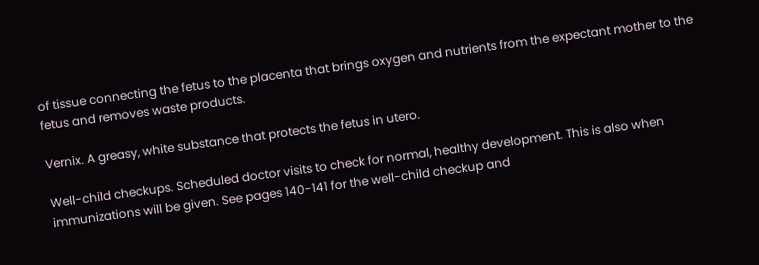of tissue connecting the fetus to the placenta that brings oxygen and nutrients from the expectant mother to the fetus and removes waste products.

Vernix. A greasy, white substance that protects the fetus in utero.

Well-child checkups. Scheduled doctor visits to check for normal, healthy development. This is also when immunizations will be given. See pages 140-141 for the well-child checkup and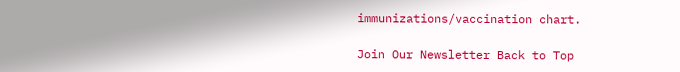immunizations/vaccination chart.

Join Our Newsletter Back to Top